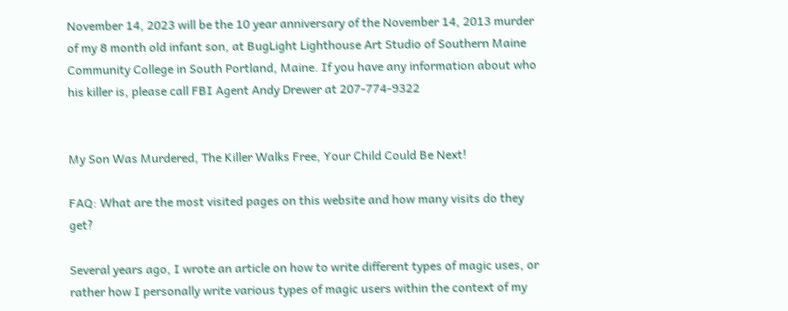November 14, 2023 will be the 10 year anniversary of the November 14, 2013 murder of my 8 month old infant son, at BugLight Lighthouse Art Studio of Southern Maine Community College in South Portland, Maine. If you have any information about who his killer is, please call FBI Agent Andy Drewer at 207-774-9322


My Son Was Murdered, The Killer Walks Free, Your Child Could Be Next!

FAQ: What are the most visited pages on this website and how many visits do they get?

Several years ago, I wrote an article on how to write different types of magic uses, or rather how I personally write various types of magic users within the context of my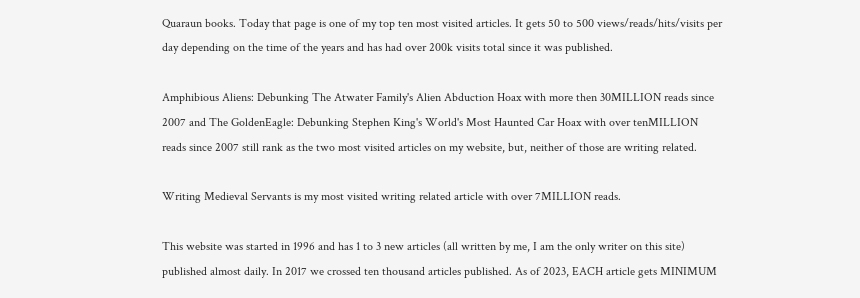Quaraun books. Today that page is one of my top ten most visited articles. It gets 50 to 500 views/reads/hits/visits per day depending on the time of the years and has had over 200k visits total since it was published.

Amphibious Aliens: Debunking The Atwater Family's Alien Abduction Hoax with more then 30MILLION reads since 2007 and The GoldenEagle: Debunking Stephen King's World's Most Haunted Car Hoax with over tenMILLION reads since 2007 still rank as the two most visited articles on my website, but, neither of those are writing related.

Writing Medieval Servants is my most visited writing related article with over 7MILLION reads.

This website was started in 1996 and has 1 to 3 new articles (all written by me, I am the only writer on this site) published almost daily. In 2017 we crossed ten thousand articles published. As of 2023, EACH article gets MINIMUM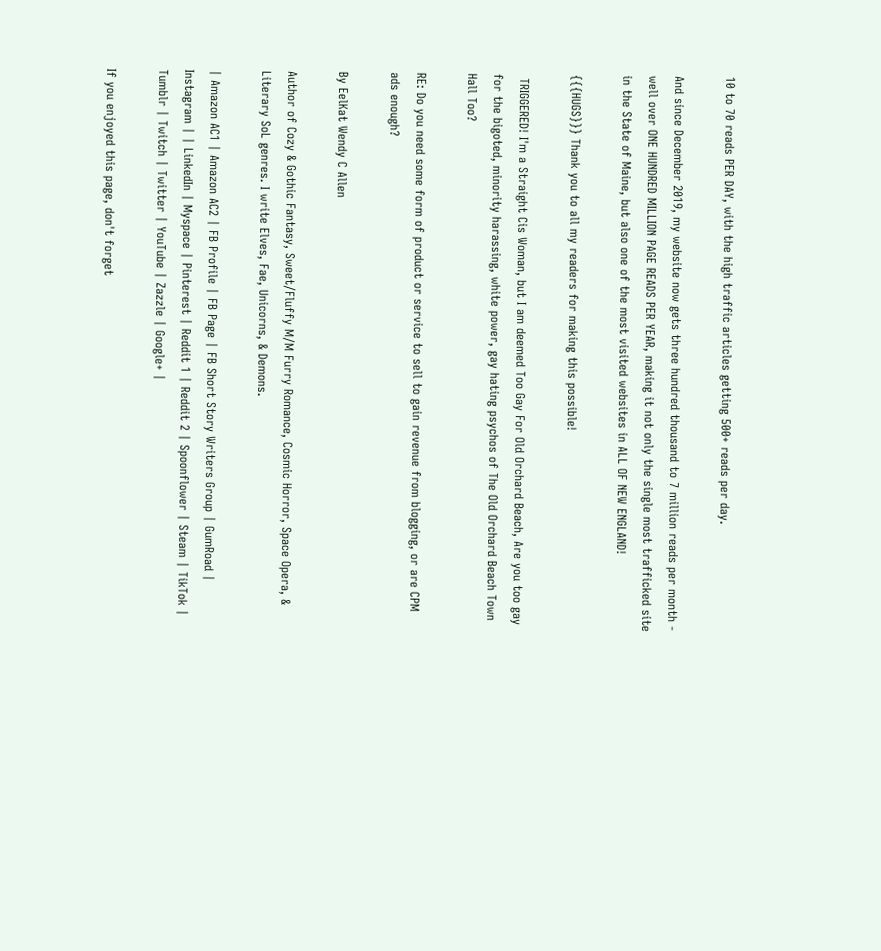10 to 70 reads PER DAY, with the high traffic articles getting 500+ reads per day.

And since December 2019, my website now gets three hundred thousand to 7 million reads per month - well over ONE HUNDRED MILLION PAGE READS PER YEAR, making it not only the single most trafficked site in the State of Maine, but also one of the most visited websites in ALL OF NEW ENGLAND!

{{{HUGS}}} Thank you to all my readers for making this possible!

 TRIGGERED! I'm a Straight Cis Woman, but I am deemed Too Gay For Old Orchard Beach, Are you too gay for the bigoted, minority harassing, white power, gay hating psychos of The Old Orchard Beach Town Hall Too?

RE: Do you need some form of product or service to sell to gain revenue from blogging, or are CPM ads enough?

By EelKat Wendy C Allen

Author of Cozy & Gothic Fantasy, Sweet/Fluffy M/M Furry Romance, Cosmic Horror, Space Opera, & Literary SoL genres. I write Elves, Fae, Unicorns, & Demons.

| Amazon AC1 | Amazon AC2 | FB Profile | FB Page | FB Short Story Writers Group | GumRoad | Instagram | | LinkedIn | Myspace | Pinterest | Reddit 1 | Reddit 2 | Spoonflower | Steam | TikTok | Tumblr | Twitch | Twitter | YouTube | Zazzle | Google+ |

If you enjoyed this page, don't forget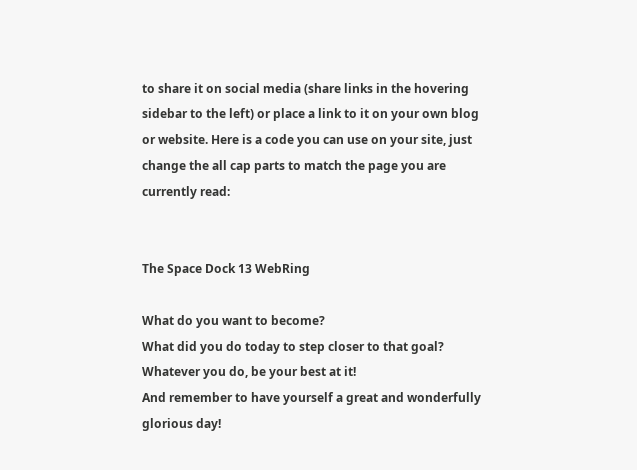to share it on social media (share links in the hovering sidebar to the left) or place a link to it on your own blog or website. Here is a code you can use on your site, just change the all cap parts to match the page you are currently read:


The Space Dock 13 WebRing

What do you want to become?
What did you do today to step closer to that goal?
Whatever you do, be your best at it!
And remember to have yourself a great and wonderfully glorious day!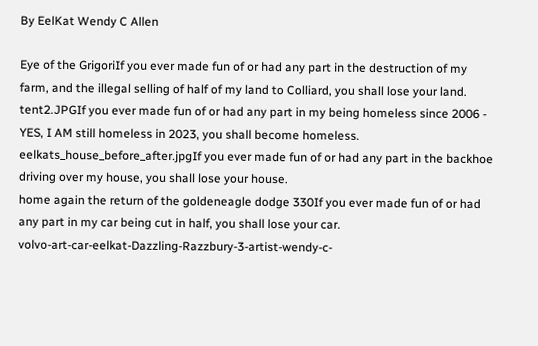By EelKat Wendy C Allen

Eye of the GrigoriIf you ever made fun of or had any part in the destruction of my farm, and the illegal selling of half of my land to Colliard, you shall lose your land.
tent2.JPGIf you ever made fun of or had any part in my being homeless since 2006 - YES, I AM still homeless in 2023, you shall become homeless.
eelkats_house_before_after.jpgIf you ever made fun of or had any part in the backhoe driving over my house, you shall lose your house.
home again the return of the goldeneagle dodge 330If you ever made fun of or had any part in my car being cut in half, you shall lose your car.
volvo-art-car-eelkat-Dazzling-Razzbury-3-artist-wendy-c-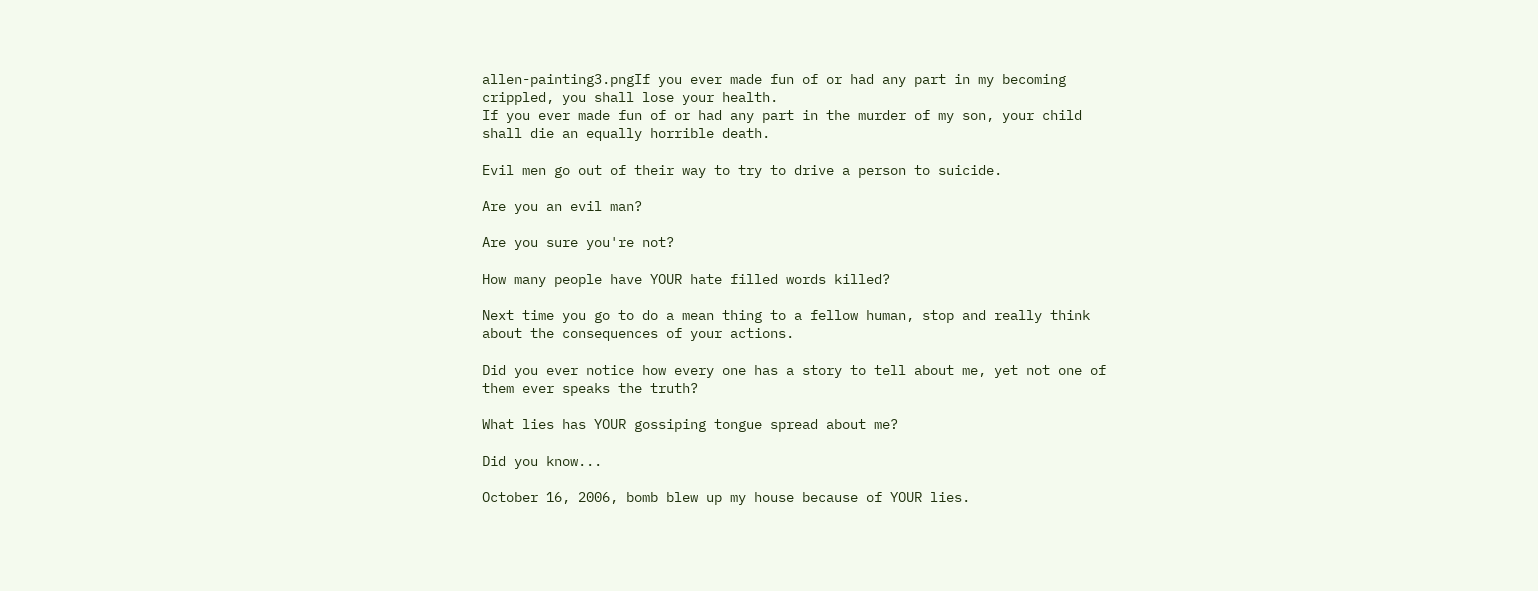allen-painting3.pngIf you ever made fun of or had any part in my becoming crippled, you shall lose your health.
If you ever made fun of or had any part in the murder of my son, your child shall die an equally horrible death.

Evil men go out of their way to try to drive a person to suicide.

Are you an evil man?

Are you sure you're not?

How many people have YOUR hate filled words killed?

Next time you go to do a mean thing to a fellow human, stop and really think about the consequences of your actions.

Did you ever notice how every one has a story to tell about me, yet not one of them ever speaks the truth?

What lies has YOUR gossiping tongue spread about me?

Did you know...

October 16, 2006, bomb blew up my house because of YOUR lies.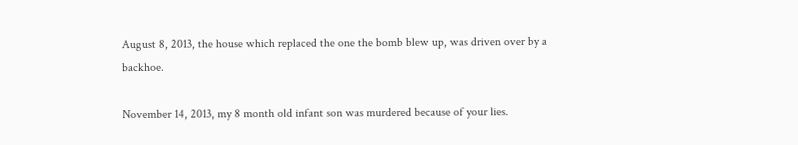August 8, 2013, the house which replaced the one the bomb blew up, was driven over by a backhoe.

November 14, 2013, my 8 month old infant son was murdered because of your lies.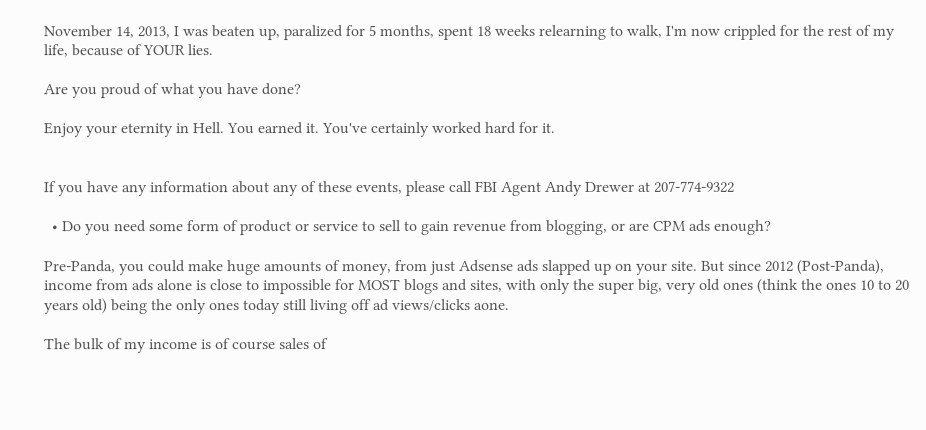November 14, 2013, I was beaten up, paralized for 5 months, spent 18 weeks relearning to walk, I'm now crippled for the rest of my life, because of YOUR lies.

Are you proud of what you have done?

Enjoy your eternity in Hell. You earned it. You've certainly worked hard for it.


If you have any information about any of these events, please call FBI Agent Andy Drewer at 207-774-9322

  • Do you need some form of product or service to sell to gain revenue from blogging, or are CPM ads enough?

Pre-Panda, you could make huge amounts of money, from just Adsense ads slapped up on your site. But since 2012 (Post-Panda), income from ads alone is close to impossible for MOST blogs and sites, with only the super big, very old ones (think the ones 10 to 20 years old) being the only ones today still living off ad views/clicks aone.

The bulk of my income is of course sales of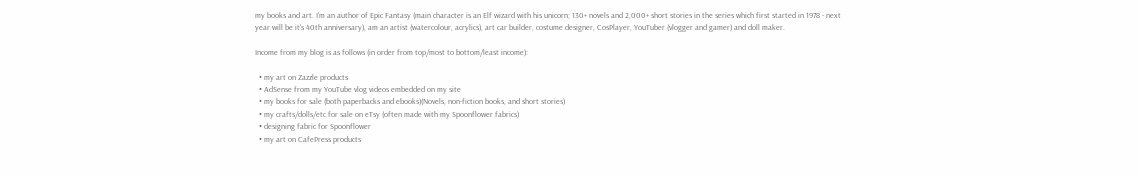my books and art. I'm an author of Epic Fantasy (main character is an Elf wizard with his unicorn; 130+ novels and 2,000+ short stories in the series which first started in 1978 - next year will be it's 40th anniversary), am an artist (watercolour, acrylics), art car builder, costume designer, CosPlayer, YouTuber (vlogger and gamer) and doll maker.

Income from my blog is as follows (in order from top/most to bottom/least income):

  • my art on Zazzle products
  • AdSense from my YouTube vlog videos embedded on my site
  • my books for sale (both paperbacks and ebooks)(Novels, non-fiction books, and short stories)
  • my crafts/dolls/etc for sale on eTsy (often made with my Spoonflower fabrics)
  • designing fabric for Spoonflower
  • my art on CafePress products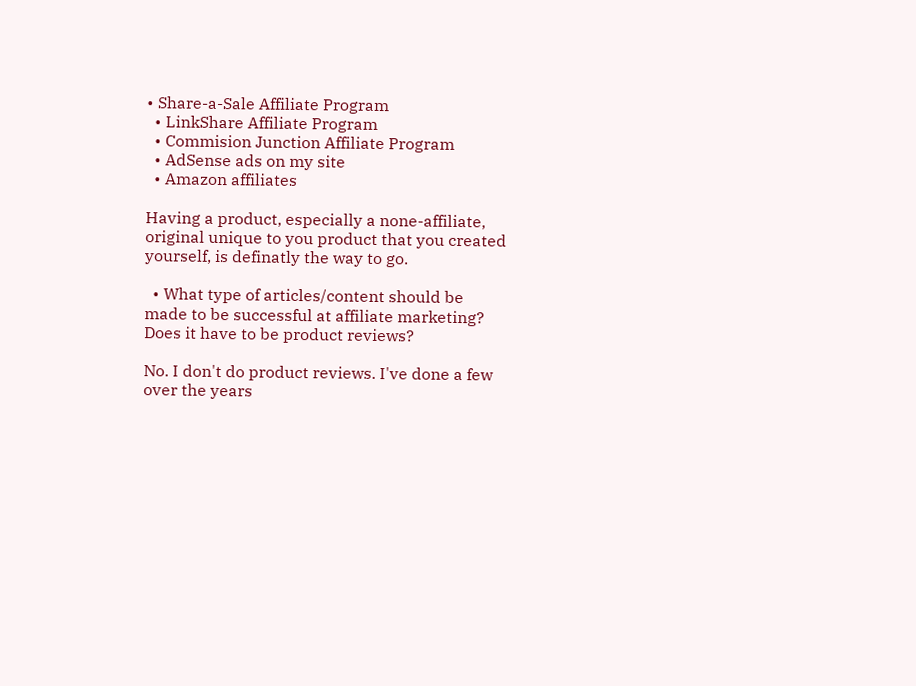• Share-a-Sale Affiliate Program
  • LinkShare Affiliate Program
  • Commision Junction Affiliate Program
  • AdSense ads on my site
  • Amazon affiliates

Having a product, especially a none-affiliate, original unique to you product that you created yourself, is definatly the way to go.

  • What type of articles/content should be made to be successful at affiliate marketing? Does it have to be product reviews?

No. I don't do product reviews. I've done a few over the years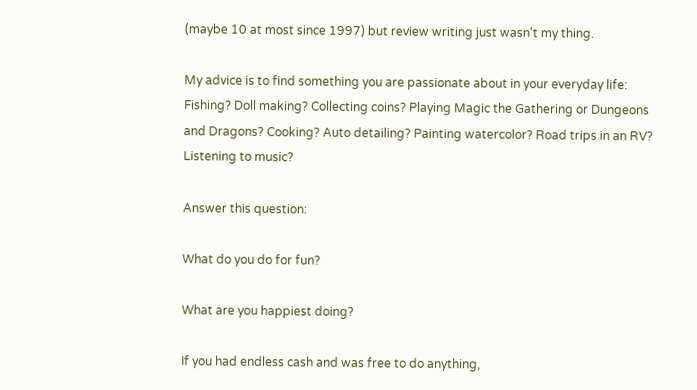(maybe 10 at most since 1997) but review writing just wasn't my thing.

My advice is to find something you are passionate about in your everyday life: Fishing? Doll making? Collecting coins? Playing Magic the Gathering or Dungeons and Dragons? Cooking? Auto detailing? Painting watercolor? Road trips in an RV? Listening to music?

Answer this question:

What do you do for fun?

What are you happiest doing?

If you had endless cash and was free to do anything,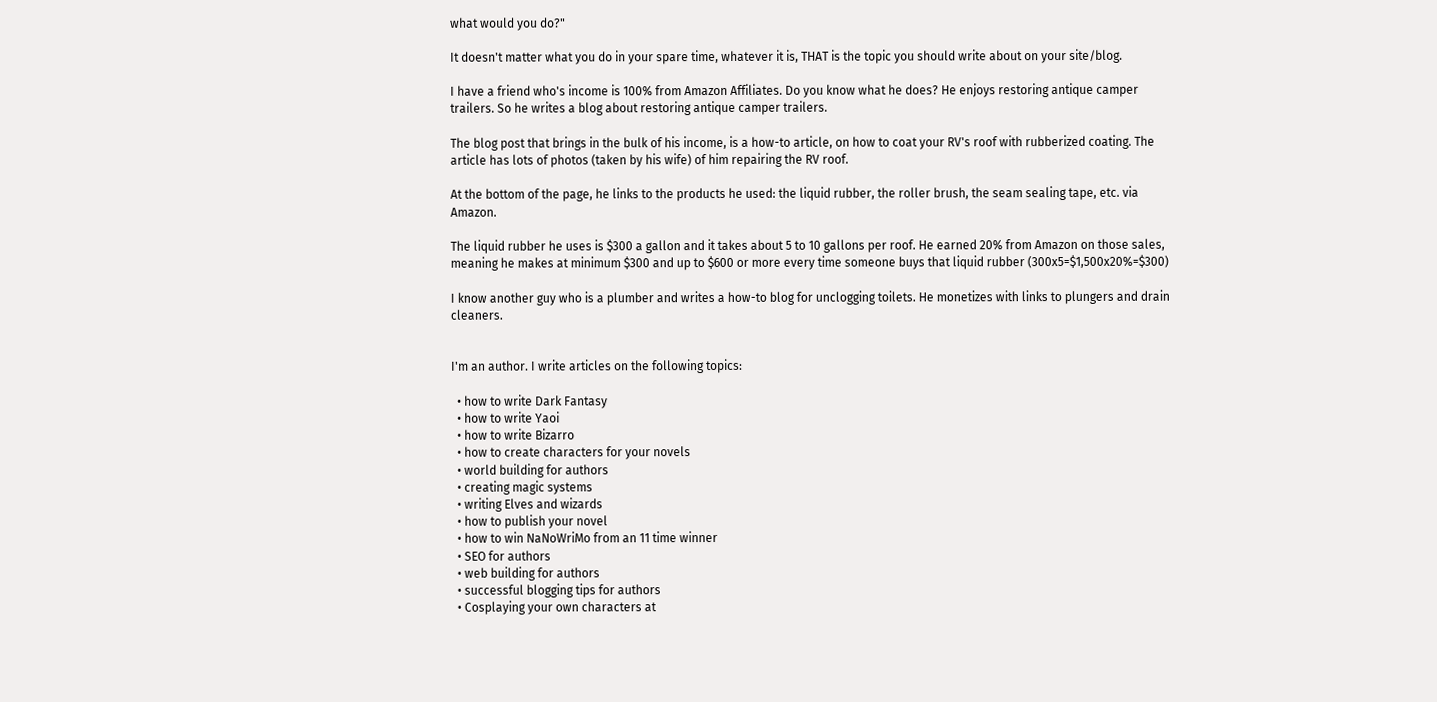what would you do?"

It doesn't matter what you do in your spare time, whatever it is, THAT is the topic you should write about on your site/blog.

I have a friend who's income is 100% from Amazon Affiliates. Do you know what he does? He enjoys restoring antique camper trailers. So he writes a blog about restoring antique camper trailers.

The blog post that brings in the bulk of his income, is a how-to article, on how to coat your RV's roof with rubberized coating. The article has lots of photos (taken by his wife) of him repairing the RV roof.

At the bottom of the page, he links to the products he used: the liquid rubber, the roller brush, the seam sealing tape, etc. via Amazon.

The liquid rubber he uses is $300 a gallon and it takes about 5 to 10 gallons per roof. He earned 20% from Amazon on those sales, meaning he makes at minimum $300 and up to $600 or more every time someone buys that liquid rubber (300x5=$1,500x20%=$300)

I know another guy who is a plumber and writes a how-to blog for unclogging toilets. He monetizes with links to plungers and drain cleaners.


I'm an author. I write articles on the following topics:

  • how to write Dark Fantasy
  • how to write Yaoi
  • how to write Bizarro
  • how to create characters for your novels
  • world building for authors
  • creating magic systems
  • writing Elves and wizards
  • how to publish your novel
  • how to win NaNoWriMo from an 11 time winner
  • SEO for authors
  • web building for authors
  • successful blogging tips for authors
  • Cosplaying your own characters at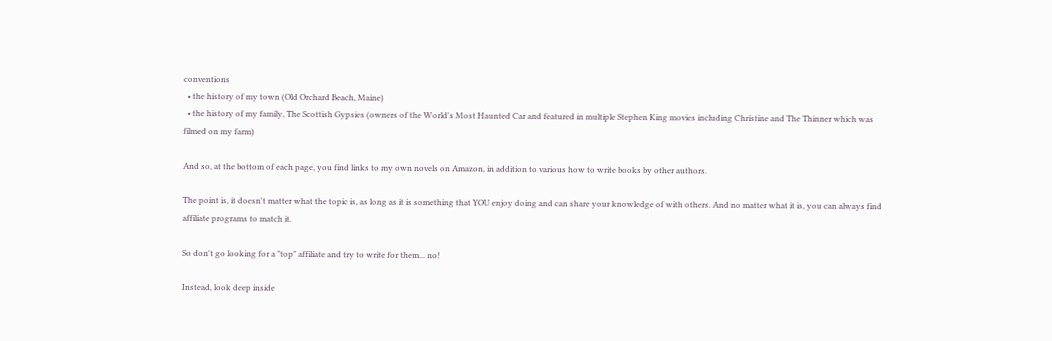conventions
  • the history of my town (Old Orchard Beach, Maine)
  • the history of my family, The Scottish Gypsies (owners of the World's Most Haunted Car and featured in multiple Stephen King movies including Christine and The Thinner which was filmed on my farm)

And so, at the bottom of each page, you find links to my own novels on Amazon, in addition to various how to write books by other authors.

The point is, it doesn't matter what the topic is, as long as it is something that YOU enjoy doing and can share your knowledge of with others. And no matter what it is, you can always find affiliate programs to match it.

So don't go looking for a "top" affiliate and try to write for them... no!

Instead, look deep inside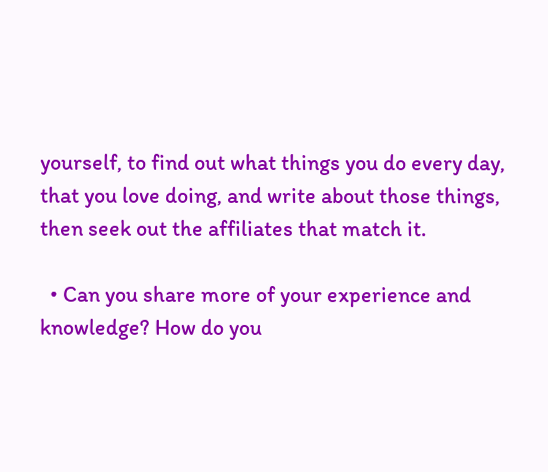yourself, to find out what things you do every day, that you love doing, and write about those things, then seek out the affiliates that match it.

  • Can you share more of your experience and knowledge? How do you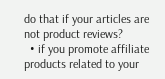do that if your articles are not product reviews?
  • if you promote affiliate products related to your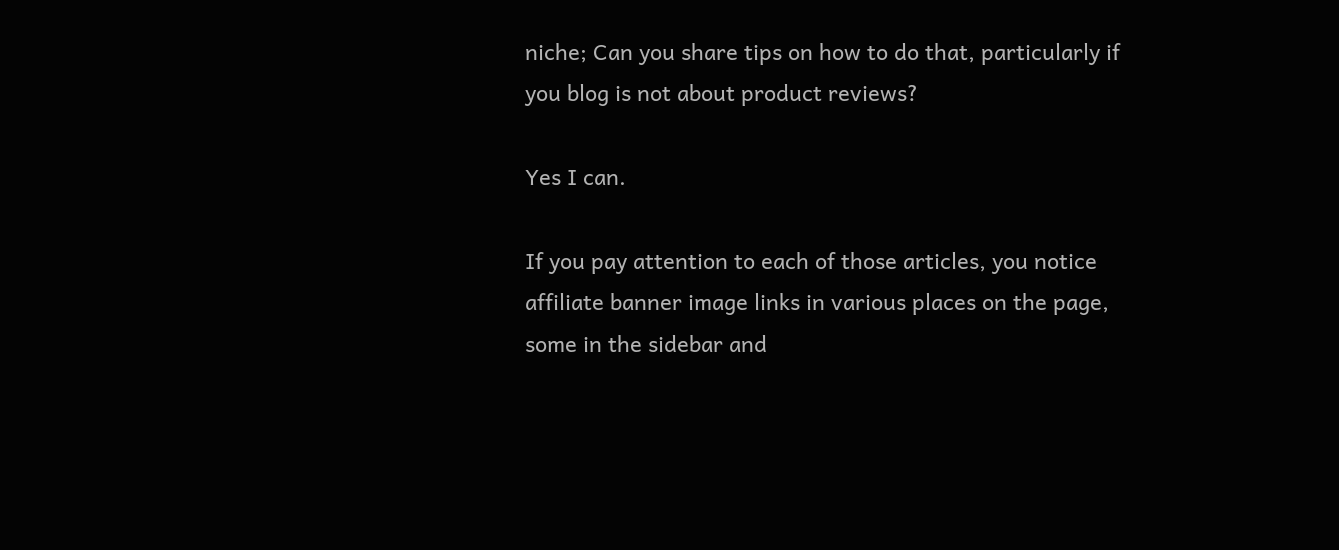niche; Can you share tips on how to do that, particularly if you blog is not about product reviews?

Yes I can.

If you pay attention to each of those articles, you notice affiliate banner image links in various places on the page, some in the sidebar and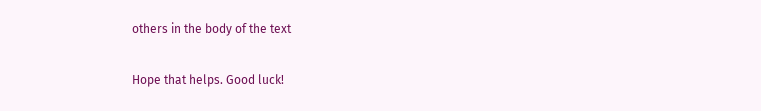others in the body of the text

Hope that helps. Good luck!